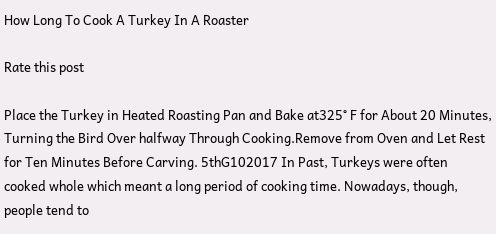How Long To Cook A Turkey In A Roaster

Rate this post

Place the Turkey in Heated Roasting Pan and Bake at325° F for About 20 Minutes, Turning the Bird Over halfway Through Cooking.Remove from Oven and Let Rest for Ten Minutes Before Carving. 5thG102017 In Past, Turkeys were often cooked whole which meant a long period of cooking time. Nowadays, though, people tend to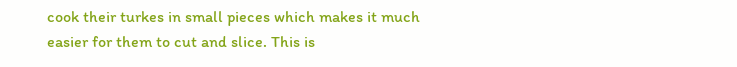cook their turkes in small pieces which makes it much easier for them to cut and slice. This is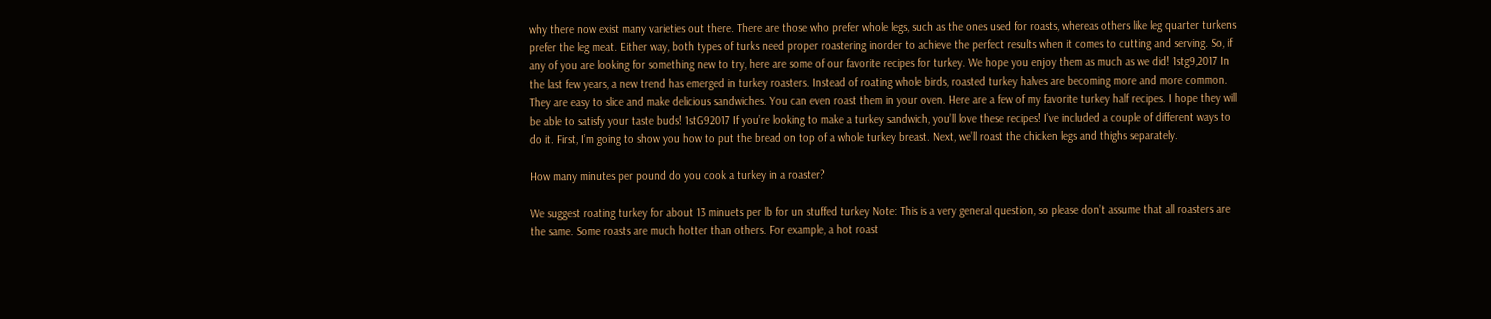why there now exist many varieties out there. There are those who prefer whole legs, such as the ones used for roasts, whereas others like leg quarter turkens prefer the leg meat. Either way, both types of turks need proper roastering inorder to achieve the perfect results when it comes to cutting and serving. So, if any of you are looking for something new to try, here are some of our favorite recipes for turkey. We hope you enjoy them as much as we did! 1stg9,2017 In the last few years, a new trend has emerged in turkey roasters. Instead of roating whole birds, roasted turkey halves are becoming more and more common. They are easy to slice and make delicious sandwiches. You can even roast them in your oven. Here are a few of my favorite turkey half recipes. I hope they will be able to satisfy your taste buds! 1stG92017 If you’re looking to make a turkey sandwich, you’ll love these recipes! I’ve included a couple of different ways to do it. First, I’m going to show you how to put the bread on top of a whole turkey breast. Next, we’ll roast the chicken legs and thighs separately.

How many minutes per pound do you cook a turkey in a roaster?

We suggest roating turkey for about 13 minuets per lb for un stuffed turkey Note: This is a very general question, so please don’t assume that all roasters are the same. Some roasts are much hotter than others. For example, a hot roast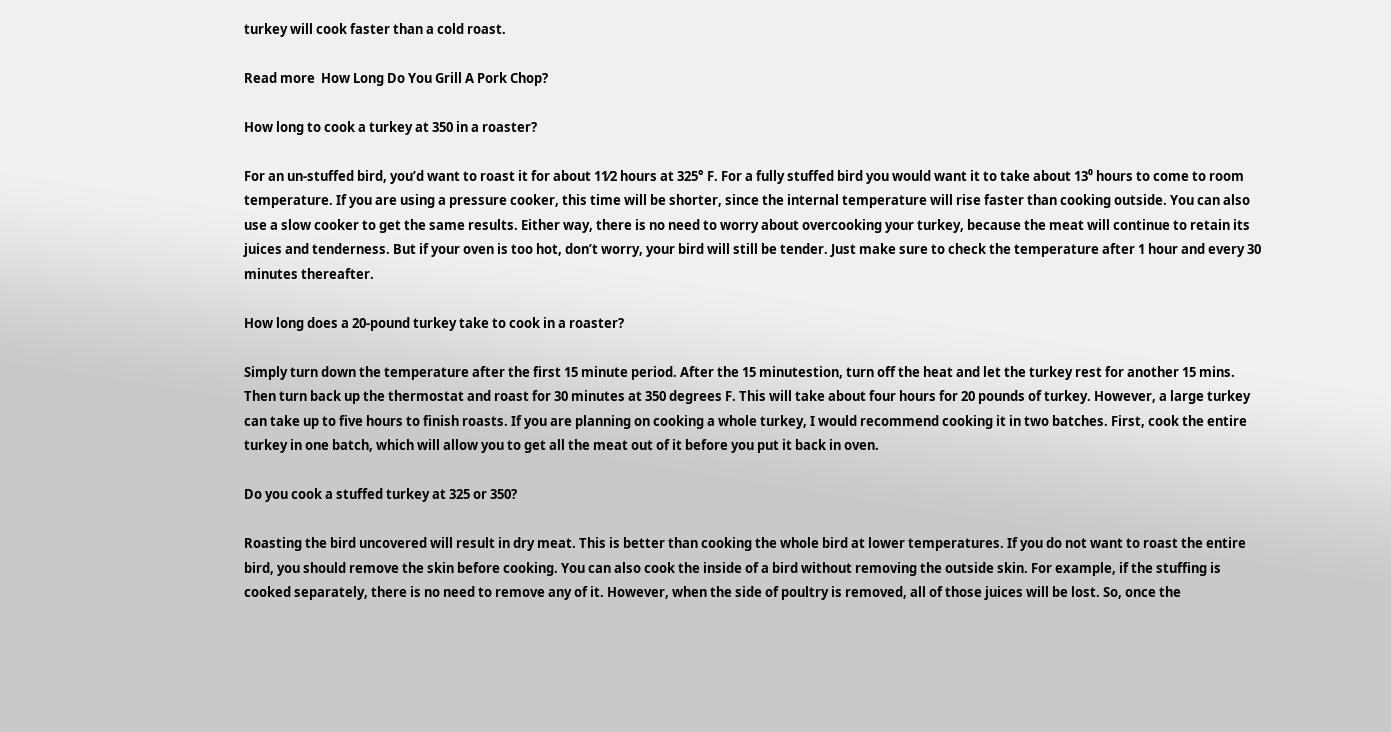turkey will cook faster than a cold roast.

Read more  How Long Do You Grill A Pork Chop?

How long to cook a turkey at 350 in a roaster?

For an un-stuffed bird, you’d want to roast it for about 11⁄2 hours at 325° F. For a fully stuffed bird you would want it to take about 13⁰ hours to come to room temperature. If you are using a pressure cooker, this time will be shorter, since the internal temperature will rise faster than cooking outside. You can also use a slow cooker to get the same results. Either way, there is no need to worry about overcooking your turkey, because the meat will continue to retain its juices and tenderness. But if your oven is too hot, don’t worry, your bird will still be tender. Just make sure to check the temperature after 1 hour and every 30 minutes thereafter.

How long does a 20-pound turkey take to cook in a roaster?

Simply turn down the temperature after the first 15 minute period. After the 15 minutestion, turn off the heat and let the turkey rest for another 15 mins. Then turn back up the thermostat and roast for 30 minutes at 350 degrees F. This will take about four hours for 20 pounds of turkey. However, a large turkey can take up to five hours to finish roasts. If you are planning on cooking a whole turkey, I would recommend cooking it in two batches. First, cook the entire turkey in one batch, which will allow you to get all the meat out of it before you put it back in oven.

Do you cook a stuffed turkey at 325 or 350?

Roasting the bird uncovered will result in dry meat. This is better than cooking the whole bird at lower temperatures. If you do not want to roast the entire bird, you should remove the skin before cooking. You can also cook the inside of a bird without removing the outside skin. For example, if the stuffing is cooked separately, there is no need to remove any of it. However, when the side of poultry is removed, all of those juices will be lost. So, once the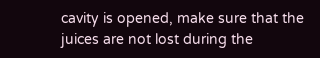cavity is opened, make sure that the juices are not lost during the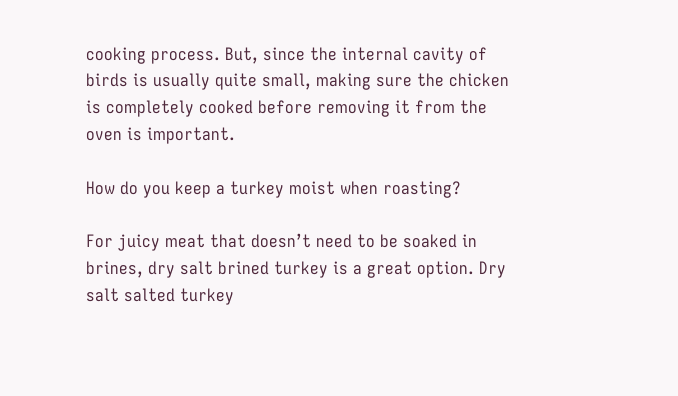cooking process. But, since the internal cavity of birds is usually quite small, making sure the chicken is completely cooked before removing it from the oven is important.

How do you keep a turkey moist when roasting?

For juicy meat that doesn’t need to be soaked in brines, dry salt brined turkey is a great option. Dry salt salted turkey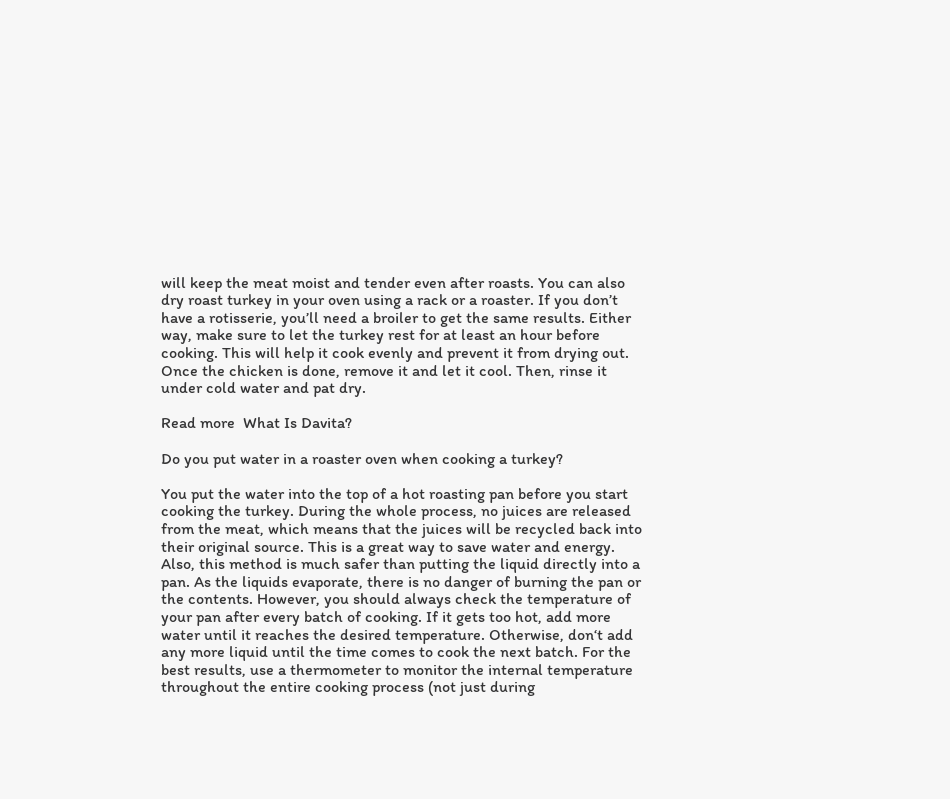will keep the meat moist and tender even after roasts. You can also dry roast turkey in your oven using a rack or a roaster. If you don’t have a rotisserie, you’ll need a broiler to get the same results. Either way, make sure to let the turkey rest for at least an hour before cooking. This will help it cook evenly and prevent it from drying out. Once the chicken is done, remove it and let it cool. Then, rinse it under cold water and pat dry.

Read more  What Is Davita?

Do you put water in a roaster oven when cooking a turkey?

You put the water into the top of a hot roasting pan before you start cooking the turkey. During the whole process, no juices are released from the meat, which means that the juices will be recycled back into their original source. This is a great way to save water and energy. Also, this method is much safer than putting the liquid directly into a pan. As the liquids evaporate, there is no danger of burning the pan or the contents. However, you should always check the temperature of your pan after every batch of cooking. If it gets too hot, add more water until it reaches the desired temperature. Otherwise, don‘t add any more liquid until the time comes to cook the next batch. For the best results, use a thermometer to monitor the internal temperature throughout the entire cooking process (not just during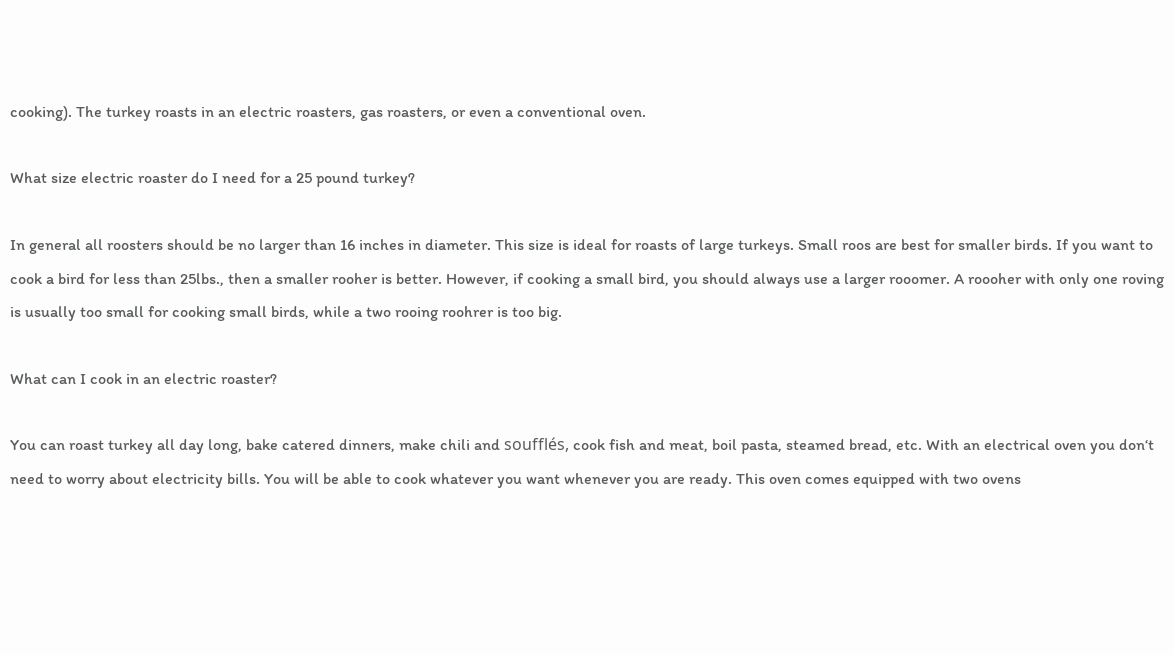cooking). The turkey roasts in an electric roasters, gas roasters, or even a conventional oven.

What size electric roaster do I need for a 25 pound turkey?

In general all roosters should be no larger than 16 inches in diameter. This size is ideal for roasts of large turkeys. Small roos are best for smaller birds. If you want to cook a bird for less than 25lbs., then a smaller rooher is better. However, if cooking a small bird, you should always use a larger rooomer. A roooher with only one roving is usually too small for cooking small birds, while a two rooing roohrer is too big.

What can I cook in an electric roaster?

You can roast turkey all day long, bake catered dinners, make chili and soufflés, cook fish and meat, boil pasta, steamed bread, etc. With an electrical oven you don‘t need to worry about electricity bills. You will be able to cook whatever you want whenever you are ready. This oven comes equipped with two ovens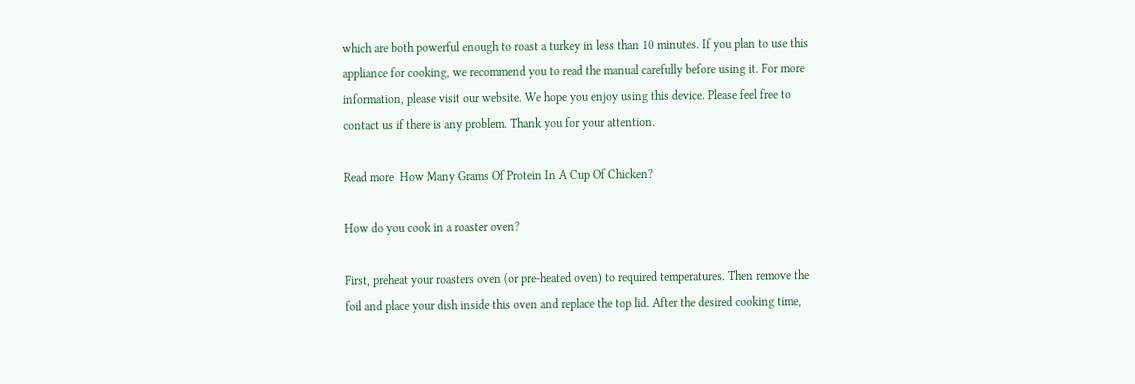which are both powerful enough to roast a turkey in less than 10 minutes. If you plan to use this appliance for cooking, we recommend you to read the manual carefully before using it. For more information, please visit our website. We hope you enjoy using this device. Please feel free to contact us if there is any problem. Thank you for your attention.

Read more  How Many Grams Of Protein In A Cup Of Chicken?

How do you cook in a roaster oven?

First, preheat your roasters oven (or pre-heated oven) to required temperatures. Then remove the foil and place your dish inside this oven and replace the top lid. After the desired cooking time,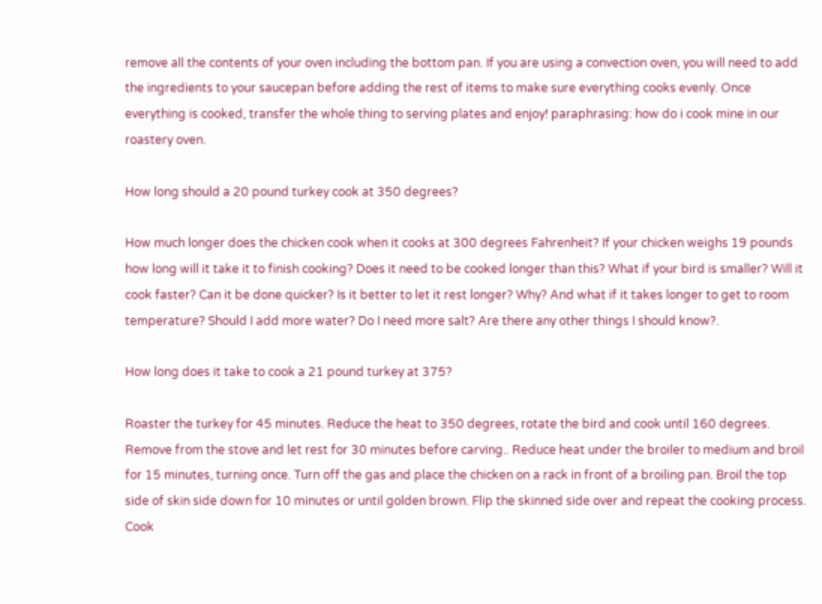remove all the contents of your oven including the bottom pan. If you are using a convection oven, you will need to add the ingredients to your saucepan before adding the rest of items to make sure everything cooks evenly. Once everything is cooked, transfer the whole thing to serving plates and enjoy! paraphrasing: how do i cook mine in our roastery oven.

How long should a 20 pound turkey cook at 350 degrees?

How much longer does the chicken cook when it cooks at 300 degrees Fahrenheit? If your chicken weighs 19 pounds how long will it take it to finish cooking? Does it need to be cooked longer than this? What if your bird is smaller? Will it cook faster? Can it be done quicker? Is it better to let it rest longer? Why? And what if it takes longer to get to room temperature? Should I add more water? Do I need more salt? Are there any other things I should know?.

How long does it take to cook a 21 pound turkey at 375?

Roaster the turkey for 45 minutes. Reduce the heat to 350 degrees, rotate the bird and cook until 160 degrees. Remove from the stove and let rest for 30 minutes before carving.. Reduce heat under the broiler to medium and broil for 15 minutes, turning once. Turn off the gas and place the chicken on a rack in front of a broiling pan. Broil the top side of skin side down for 10 minutes or until golden brown. Flip the skinned side over and repeat the cooking process. Cook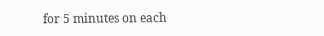for 5 minutes on each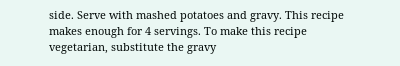side. Serve with mashed potatoes and gravy. This recipe makes enough for 4 servings. To make this recipe vegetarian, substitute the gravy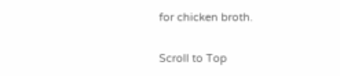for chicken broth.

Scroll to Top